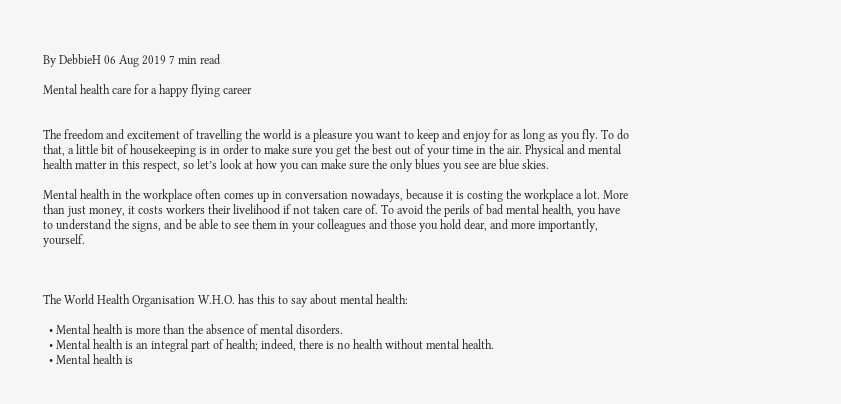By DebbieH 06 Aug 2019 7 min read

Mental health care for a happy flying career


The freedom and excitement of travelling the world is a pleasure you want to keep and enjoy for as long as you fly. To do that, a little bit of housekeeping is in order to make sure you get the best out of your time in the air. Physical and mental health matter in this respect, so let’s look at how you can make sure the only blues you see are blue skies.

Mental health in the workplace often comes up in conversation nowadays, because it is costing the workplace a lot. More than just money, it costs workers their livelihood if not taken care of. To avoid the perils of bad mental health, you have to understand the signs, and be able to see them in your colleagues and those you hold dear, and more importantly, yourself.



The World Health Organisation W.H.O. has this to say about mental health:

  • Mental health is more than the absence of mental disorders.
  • Mental health is an integral part of health; indeed, there is no health without mental health.
  • Mental health is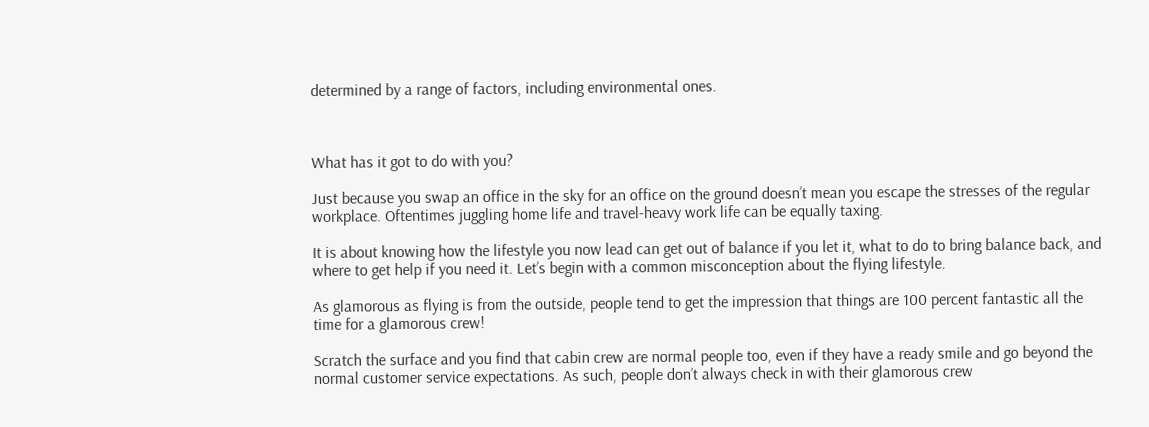determined by a range of factors, including environmental ones.



What has it got to do with you?

Just because you swap an office in the sky for an office on the ground doesn’t mean you escape the stresses of the regular workplace. Oftentimes juggling home life and travel-heavy work life can be equally taxing.

It is about knowing how the lifestyle you now lead can get out of balance if you let it, what to do to bring balance back, and where to get help if you need it. Let’s begin with a common misconception about the flying lifestyle.

As glamorous as flying is from the outside, people tend to get the impression that things are 100 percent fantastic all the time for a glamorous crew!

Scratch the surface and you find that cabin crew are normal people too, even if they have a ready smile and go beyond the normal customer service expectations. As such, people don’t always check in with their glamorous crew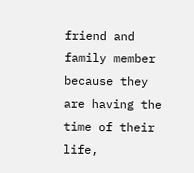friend and family member because they are having the time of their life,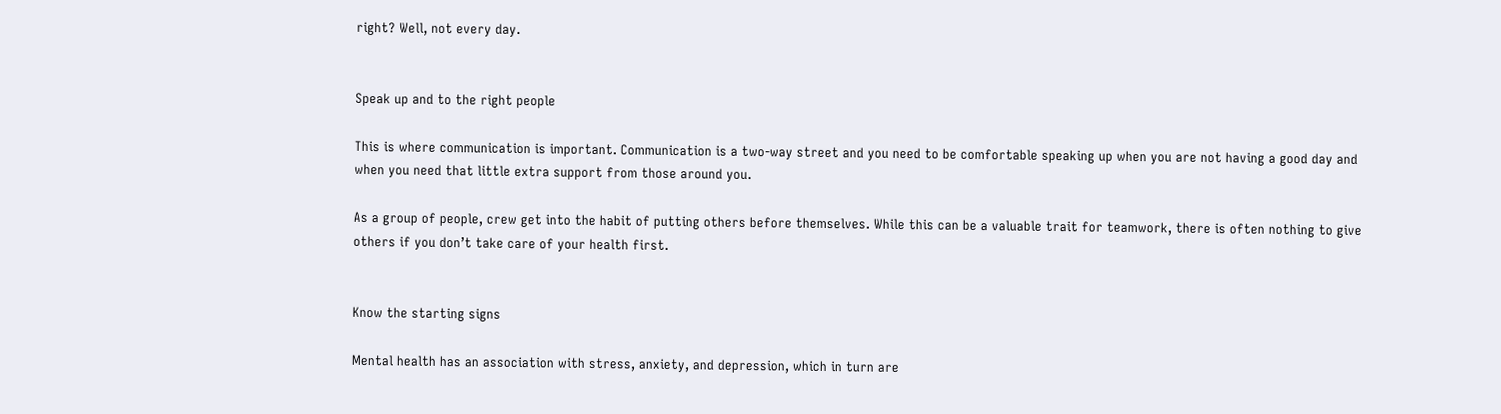right? Well, not every day.


Speak up and to the right people

This is where communication is important. Communication is a two-way street and you need to be comfortable speaking up when you are not having a good day and when you need that little extra support from those around you.

As a group of people, crew get into the habit of putting others before themselves. While this can be a valuable trait for teamwork, there is often nothing to give others if you don’t take care of your health first.


Know the starting signs

Mental health has an association with stress, anxiety, and depression, which in turn are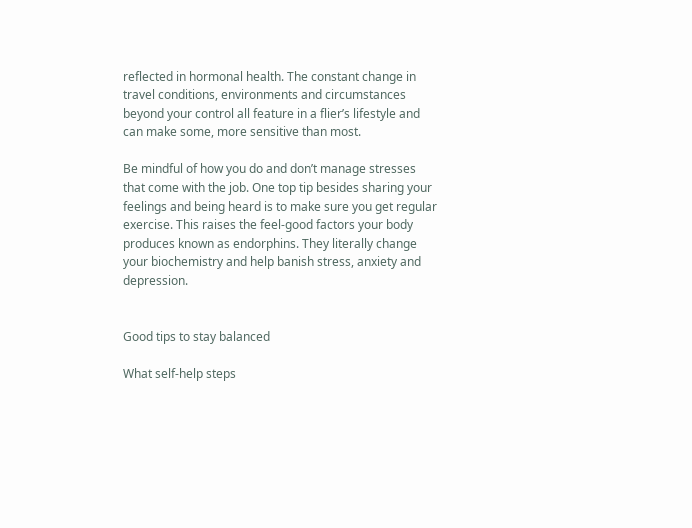reflected in hormonal health. The constant change in travel conditions, environments and circumstances beyond your control all feature in a flier’s lifestyle and can make some, more sensitive than most.

Be mindful of how you do and don’t manage stresses that come with the job. One top tip besides sharing your feelings and being heard is to make sure you get regular exercise. This raises the feel-good factors your body produces known as endorphins. They literally change your biochemistry and help banish stress, anxiety and depression.


Good tips to stay balanced

What self-help steps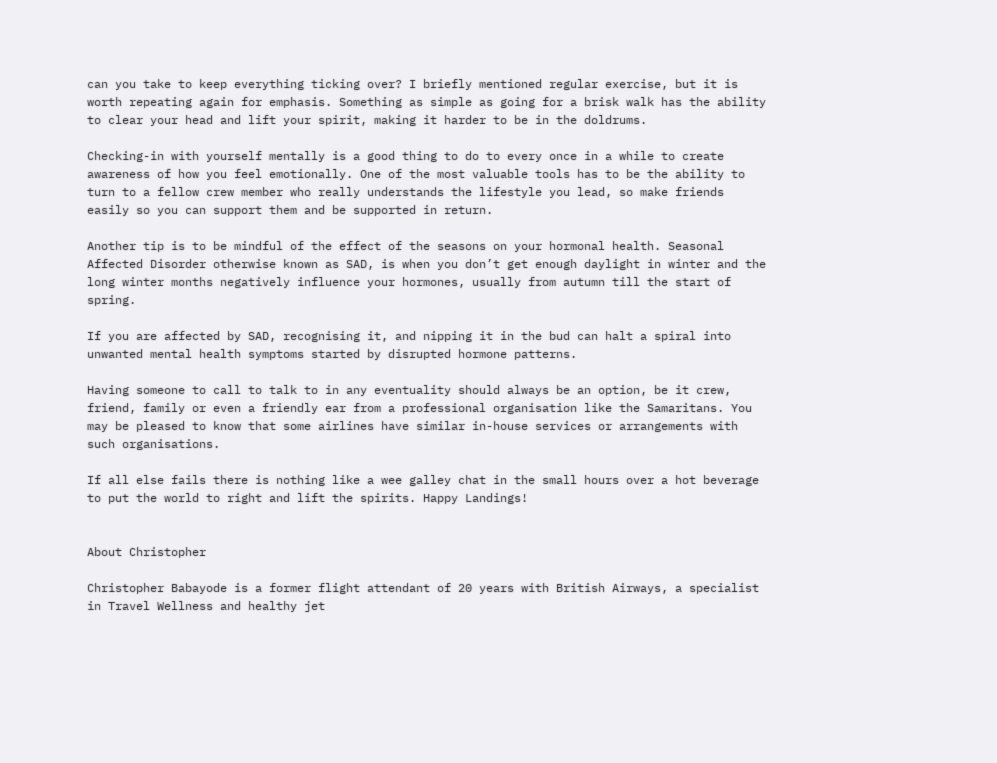can you take to keep everything ticking over? I briefly mentioned regular exercise, but it is worth repeating again for emphasis. Something as simple as going for a brisk walk has the ability to clear your head and lift your spirit, making it harder to be in the doldrums.

Checking-in with yourself mentally is a good thing to do to every once in a while to create awareness of how you feel emotionally. One of the most valuable tools has to be the ability to turn to a fellow crew member who really understands the lifestyle you lead, so make friends easily so you can support them and be supported in return.

Another tip is to be mindful of the effect of the seasons on your hormonal health. Seasonal Affected Disorder otherwise known as SAD, is when you don’t get enough daylight in winter and the long winter months negatively influence your hormones, usually from autumn till the start of spring.

If you are affected by SAD, recognising it, and nipping it in the bud can halt a spiral into unwanted mental health symptoms started by disrupted hormone patterns.

Having someone to call to talk to in any eventuality should always be an option, be it crew, friend, family or even a friendly ear from a professional organisation like the Samaritans. You may be pleased to know that some airlines have similar in-house services or arrangements with such organisations.

If all else fails there is nothing like a wee galley chat in the small hours over a hot beverage to put the world to right and lift the spirits. Happy Landings!


About Christopher

Christopher Babayode is a former flight attendant of 20 years with British Airways, a specialist in Travel Wellness and healthy jet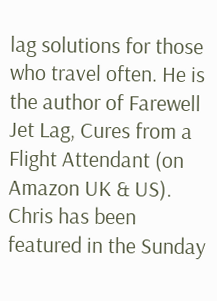lag solutions for those who travel often. He is the author of Farewell Jet Lag, Cures from a Flight Attendant (on Amazon UK & US). Chris has been featured in the Sunday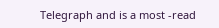Telegraph and is a most -read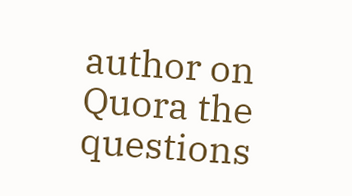author on Quora the questions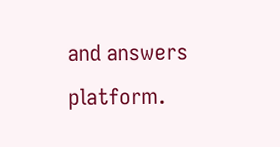and answers platform.